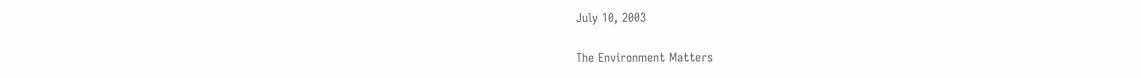July 10, 2003

The Environment Matters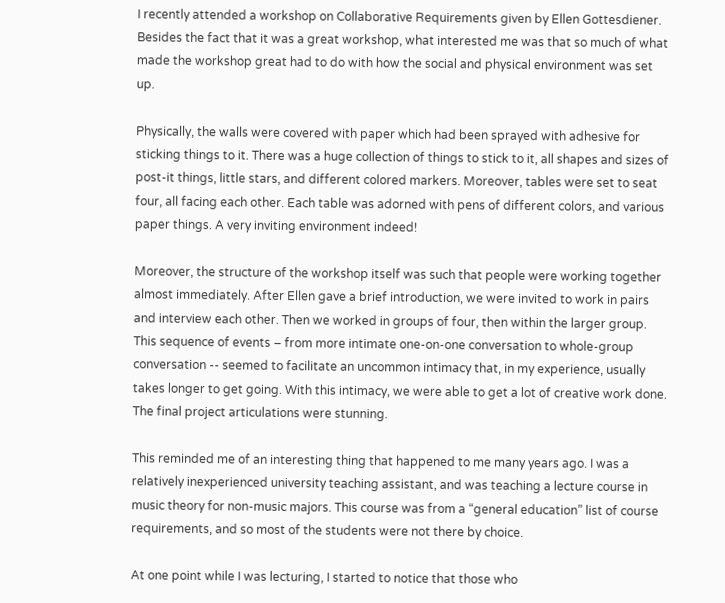I recently attended a workshop on Collaborative Requirements given by Ellen Gottesdiener. Besides the fact that it was a great workshop, what interested me was that so much of what made the workshop great had to do with how the social and physical environment was set up.

Physically, the walls were covered with paper which had been sprayed with adhesive for sticking things to it. There was a huge collection of things to stick to it, all shapes and sizes of post-it things, little stars, and different colored markers. Moreover, tables were set to seat four, all facing each other. Each table was adorned with pens of different colors, and various paper things. A very inviting environment indeed!

Moreover, the structure of the workshop itself was such that people were working together almost immediately. After Ellen gave a brief introduction, we were invited to work in pairs and interview each other. Then we worked in groups of four, then within the larger group. This sequence of events – from more intimate one-on-one conversation to whole-group conversation -- seemed to facilitate an uncommon intimacy that, in my experience, usually takes longer to get going. With this intimacy, we were able to get a lot of creative work done. The final project articulations were stunning.

This reminded me of an interesting thing that happened to me many years ago. I was a relatively inexperienced university teaching assistant, and was teaching a lecture course in music theory for non-music majors. This course was from a “general education” list of course requirements, and so most of the students were not there by choice.

At one point while I was lecturing, I started to notice that those who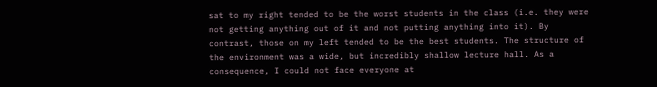sat to my right tended to be the worst students in the class (i.e. they were not getting anything out of it and not putting anything into it). By contrast, those on my left tended to be the best students. The structure of the environment was a wide, but incredibly shallow lecture hall. As a consequence, I could not face everyone at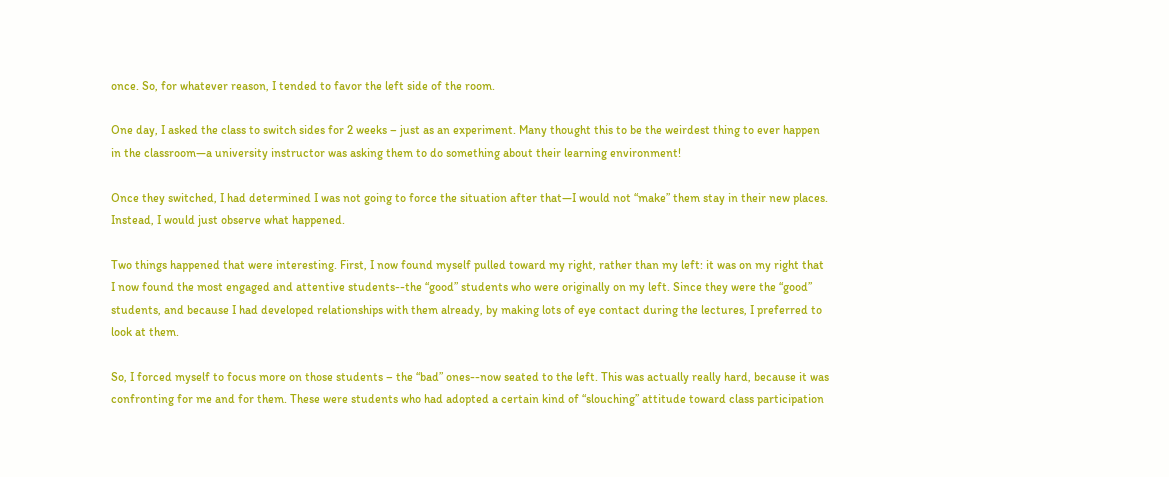once. So, for whatever reason, I tended to favor the left side of the room.

One day, I asked the class to switch sides for 2 weeks – just as an experiment. Many thought this to be the weirdest thing to ever happen in the classroom—a university instructor was asking them to do something about their learning environment!

Once they switched, I had determined I was not going to force the situation after that—I would not “make” them stay in their new places. Instead, I would just observe what happened.

Two things happened that were interesting. First, I now found myself pulled toward my right, rather than my left: it was on my right that I now found the most engaged and attentive students--the “good” students who were originally on my left. Since they were the “good” students, and because I had developed relationships with them already, by making lots of eye contact during the lectures, I preferred to look at them.

So, I forced myself to focus more on those students – the “bad” ones--now seated to the left. This was actually really hard, because it was confronting for me and for them. These were students who had adopted a certain kind of “slouching” attitude toward class participation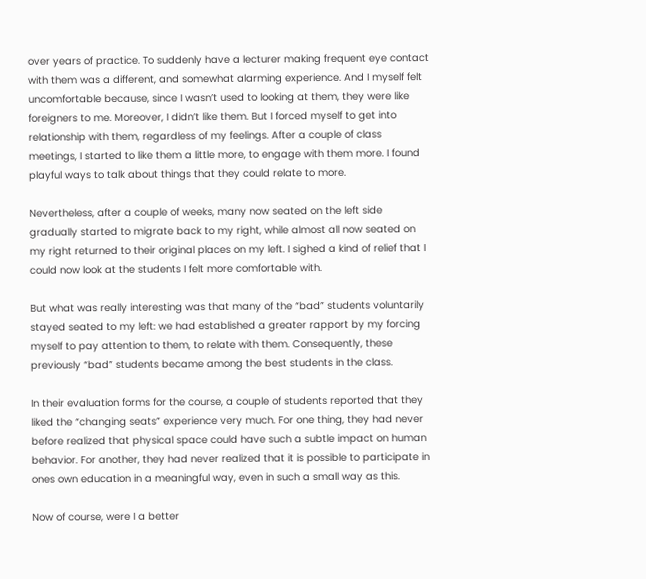over years of practice. To suddenly have a lecturer making frequent eye contact with them was a different, and somewhat alarming experience. And I myself felt uncomfortable because, since I wasn’t used to looking at them, they were like foreigners to me. Moreover, I didn’t like them. But I forced myself to get into relationship with them, regardless of my feelings. After a couple of class meetings, I started to like them a little more, to engage with them more. I found playful ways to talk about things that they could relate to more.

Nevertheless, after a couple of weeks, many now seated on the left side gradually started to migrate back to my right, while almost all now seated on my right returned to their original places on my left. I sighed a kind of relief that I could now look at the students I felt more comfortable with.

But what was really interesting was that many of the “bad” students voluntarily stayed seated to my left: we had established a greater rapport by my forcing myself to pay attention to them, to relate with them. Consequently, these previously “bad” students became among the best students in the class.

In their evaluation forms for the course, a couple of students reported that they liked the “changing seats” experience very much. For one thing, they had never before realized that physical space could have such a subtle impact on human behavior. For another, they had never realized that it is possible to participate in ones own education in a meaningful way, even in such a small way as this.

Now of course, were I a better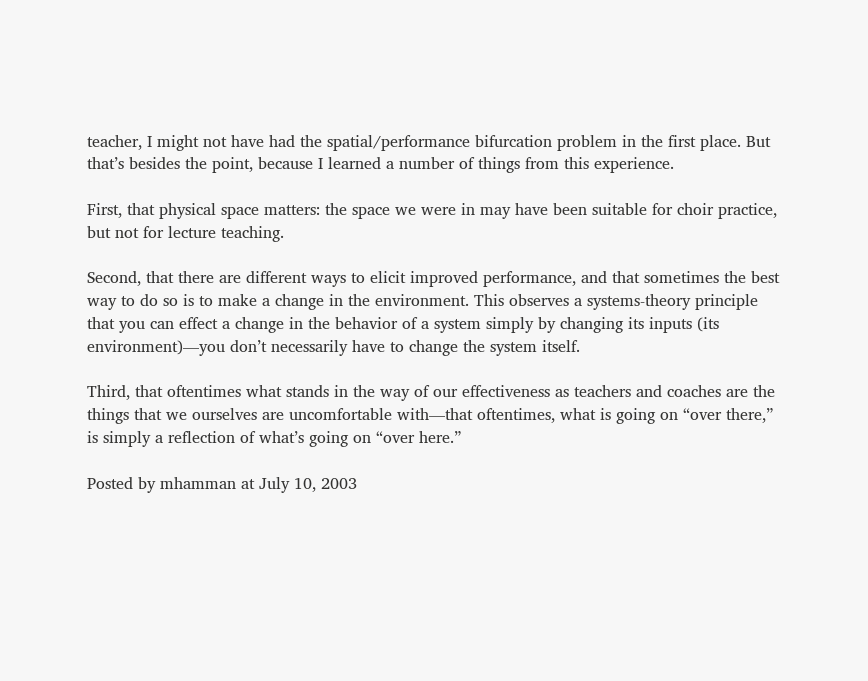teacher, I might not have had the spatial/performance bifurcation problem in the first place. But that’s besides the point, because I learned a number of things from this experience.

First, that physical space matters: the space we were in may have been suitable for choir practice, but not for lecture teaching.

Second, that there are different ways to elicit improved performance, and that sometimes the best way to do so is to make a change in the environment. This observes a systems-theory principle that you can effect a change in the behavior of a system simply by changing its inputs (its environment)—you don’t necessarily have to change the system itself.

Third, that oftentimes what stands in the way of our effectiveness as teachers and coaches are the things that we ourselves are uncomfortable with—that oftentimes, what is going on “over there,” is simply a reflection of what’s going on “over here.”

Posted by mhamman at July 10, 2003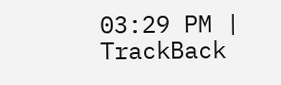03:29 PM | TrackBack